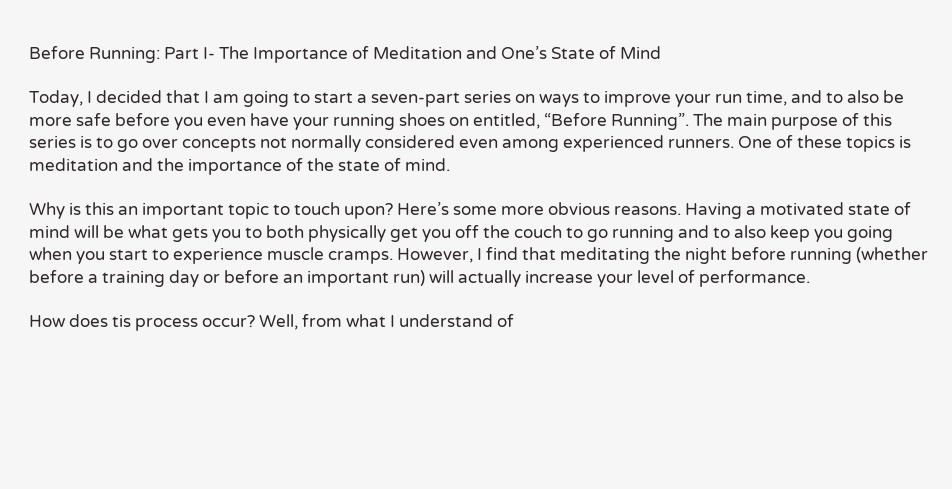Before Running: Part I- The Importance of Meditation and One’s State of Mind

Today, I decided that I am going to start a seven-part series on ways to improve your run time, and to also be more safe before you even have your running shoes on entitled, “Before Running”. The main purpose of this series is to go over concepts not normally considered even among experienced runners. One of these topics is meditation and the importance of the state of mind.

Why is this an important topic to touch upon? Here’s some more obvious reasons. Having a motivated state of mind will be what gets you to both physically get you off the couch to go running and to also keep you going when you start to experience muscle cramps. However, I find that meditating the night before running (whether before a training day or before an important run) will actually increase your level of performance.

How does tis process occur? Well, from what I understand of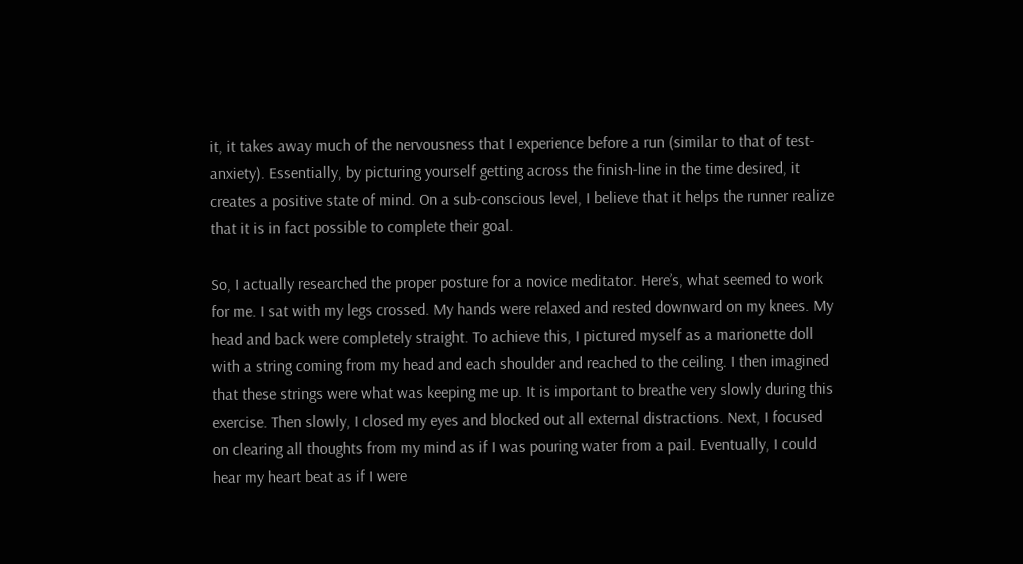it, it takes away much of the nervousness that I experience before a run (similar to that of test-anxiety). Essentially, by picturing yourself getting across the finish-line in the time desired, it creates a positive state of mind. On a sub-conscious level, I believe that it helps the runner realize that it is in fact possible to complete their goal.

So, I actually researched the proper posture for a novice meditator. Here’s, what seemed to work for me. I sat with my legs crossed. My hands were relaxed and rested downward on my knees. My head and back were completely straight. To achieve this, I pictured myself as a marionette doll with a string coming from my head and each shoulder and reached to the ceiling. I then imagined that these strings were what was keeping me up. It is important to breathe very slowly during this exercise. Then slowly, I closed my eyes and blocked out all external distractions. Next, I focused on clearing all thoughts from my mind as if I was pouring water from a pail. Eventually, I could hear my heart beat as if I were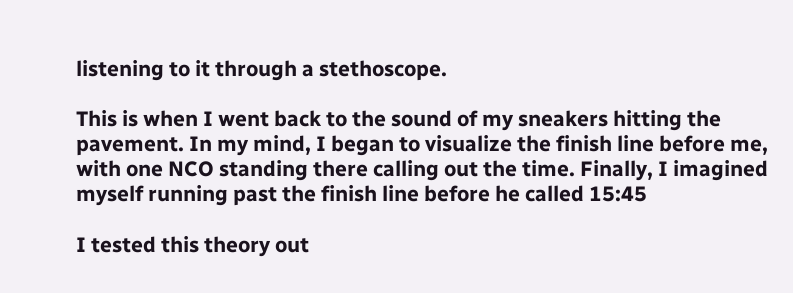listening to it through a stethoscope.

This is when I went back to the sound of my sneakers hitting the pavement. In my mind, I began to visualize the finish line before me, with one NCO standing there calling out the time. Finally, I imagined myself running past the finish line before he called 15:45

I tested this theory out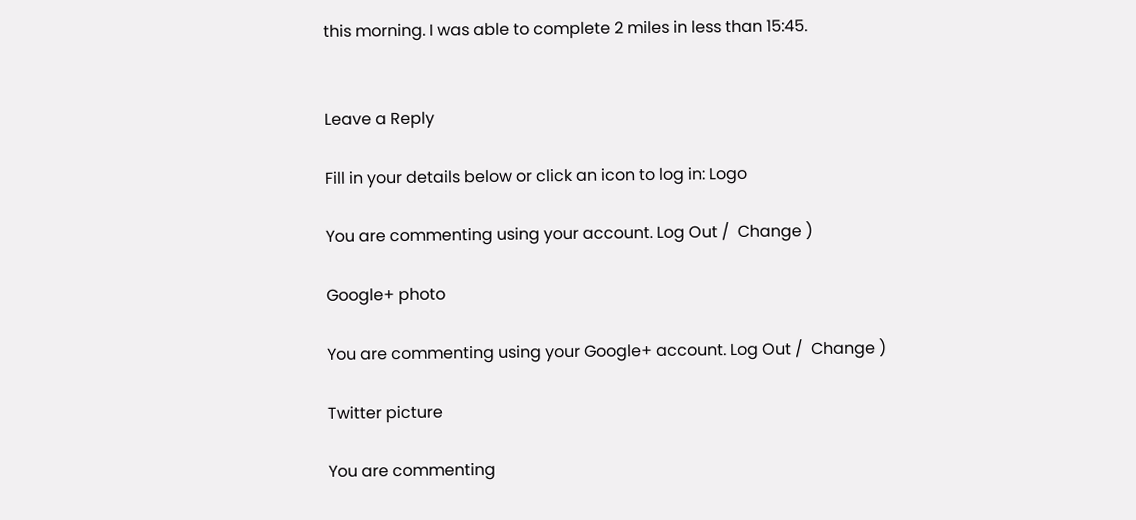this morning. I was able to complete 2 miles in less than 15:45.


Leave a Reply

Fill in your details below or click an icon to log in: Logo

You are commenting using your account. Log Out /  Change )

Google+ photo

You are commenting using your Google+ account. Log Out /  Change )

Twitter picture

You are commenting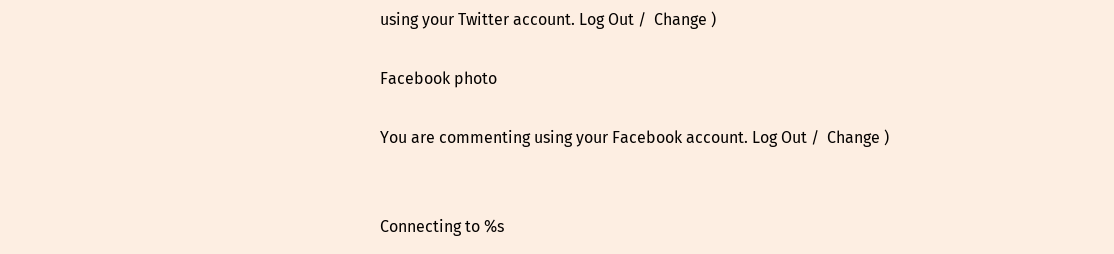using your Twitter account. Log Out /  Change )

Facebook photo

You are commenting using your Facebook account. Log Out /  Change )


Connecting to %s